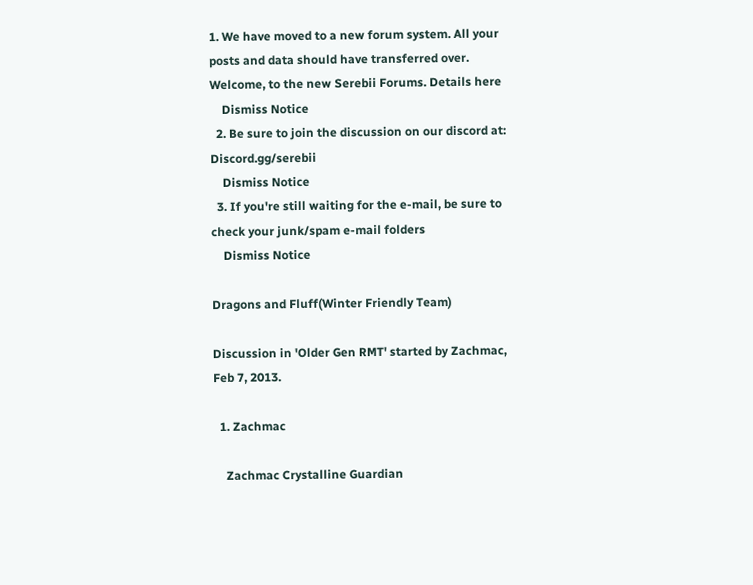1. We have moved to a new forum system. All your posts and data should have transferred over. Welcome, to the new Serebii Forums. Details here
    Dismiss Notice
  2. Be sure to join the discussion on our discord at: Discord.gg/serebii
    Dismiss Notice
  3. If you're still waiting for the e-mail, be sure to check your junk/spam e-mail folders
    Dismiss Notice

Dragons and Fluff(Winter Friendly Team)

Discussion in 'Older Gen RMT' started by Zachmac, Feb 7, 2013.

  1. Zachmac

    Zachmac Crystalline Guardian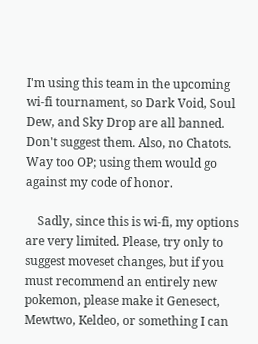I'm using this team in the upcoming wi-fi tournament, so Dark Void, Soul Dew, and Sky Drop are all banned. Don't suggest them. Also, no Chatots. Way too OP; using them would go against my code of honor.

    Sadly, since this is wi-fi, my options are very limited. Please, try only to suggest moveset changes, but if you must recommend an entirely new pokemon, please make it Genesect, Mewtwo, Keldeo, or something I can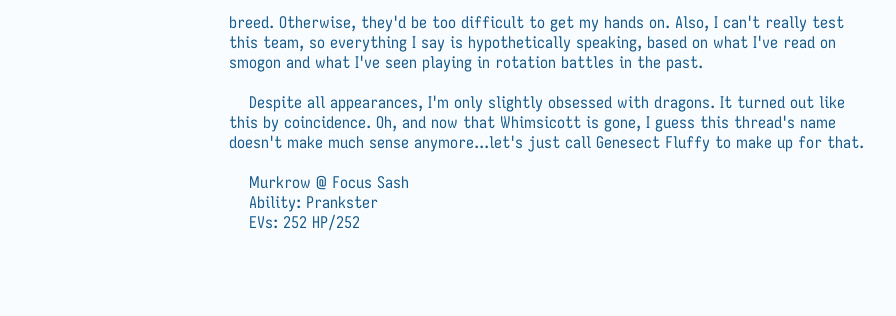breed. Otherwise, they'd be too difficult to get my hands on. Also, I can't really test this team, so everything I say is hypothetically speaking, based on what I've read on smogon and what I've seen playing in rotation battles in the past.

    Despite all appearances, I'm only slightly obsessed with dragons. It turned out like this by coincidence. Oh, and now that Whimsicott is gone, I guess this thread's name doesn't make much sense anymore...let's just call Genesect Fluffy to make up for that.

    Murkrow @ Focus Sash
    Ability: Prankster
    EVs: 252 HP/252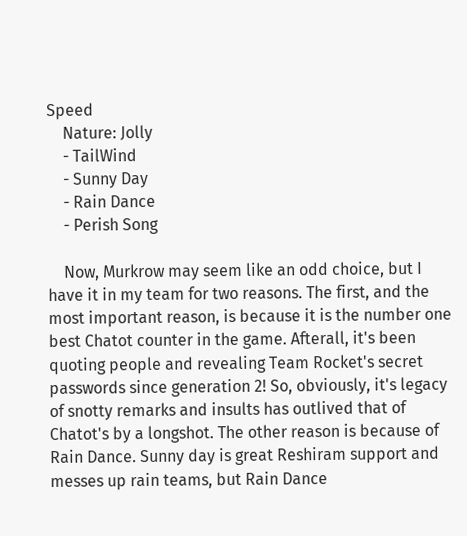Speed
    Nature: Jolly
    - TailWind
    - Sunny Day
    - Rain Dance
    - Perish Song

    Now, Murkrow may seem like an odd choice, but I have it in my team for two reasons. The first, and the most important reason, is because it is the number one best Chatot counter in the game. Afterall, it's been quoting people and revealing Team Rocket's secret passwords since generation 2! So, obviously, it's legacy of snotty remarks and insults has outlived that of Chatot's by a longshot. The other reason is because of Rain Dance. Sunny day is great Reshiram support and messes up rain teams, but Rain Dance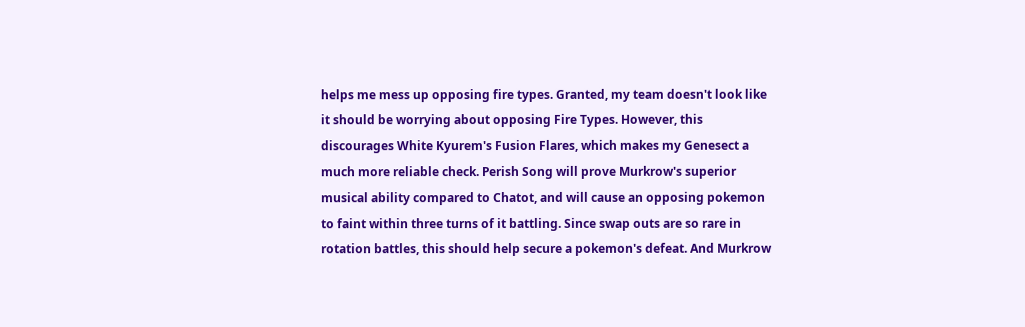helps me mess up opposing fire types. Granted, my team doesn't look like it should be worrying about opposing Fire Types. However, this discourages White Kyurem's Fusion Flares, which makes my Genesect a much more reliable check. Perish Song will prove Murkrow's superior musical ability compared to Chatot, and will cause an opposing pokemon to faint within three turns of it battling. Since swap outs are so rare in rotation battles, this should help secure a pokemon's defeat. And Murkrow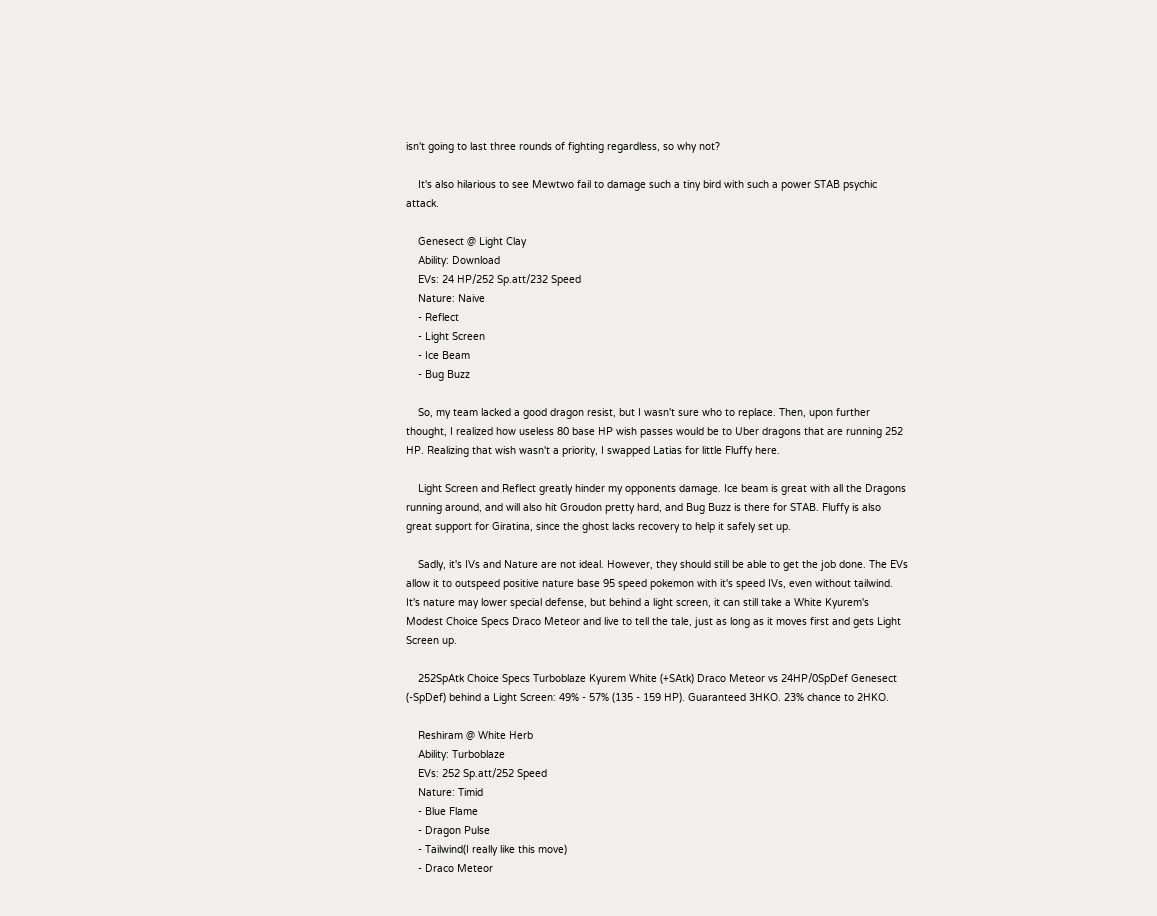isn't going to last three rounds of fighting regardless, so why not?

    It's also hilarious to see Mewtwo fail to damage such a tiny bird with such a power STAB psychic attack.

    Genesect @ Light Clay
    Ability: Download
    EVs: 24 HP/252 Sp.att/232 Speed
    Nature: Naive
    - Reflect
    - Light Screen
    - Ice Beam
    - Bug Buzz

    So, my team lacked a good dragon resist, but I wasn't sure who to replace. Then, upon further thought, I realized how useless 80 base HP wish passes would be to Uber dragons that are running 252 HP. Realizing that wish wasn't a priority, I swapped Latias for little Fluffy here.

    Light Screen and Reflect greatly hinder my opponents damage. Ice beam is great with all the Dragons running around, and will also hit Groudon pretty hard, and Bug Buzz is there for STAB. Fluffy is also great support for Giratina, since the ghost lacks recovery to help it safely set up.

    Sadly, it's IVs and Nature are not ideal. However, they should still be able to get the job done. The EVs allow it to outspeed positive nature base 95 speed pokemon with it's speed IVs, even without tailwind. It's nature may lower special defense, but behind a light screen, it can still take a White Kyurem's Modest Choice Specs Draco Meteor and live to tell the tale, just as long as it moves first and gets Light Screen up.

    252SpAtk Choice Specs Turboblaze Kyurem White (+SAtk) Draco Meteor vs 24HP/0SpDef Genesect (-SpDef) behind a Light Screen: 49% - 57% (135 - 159 HP). Guaranteed 3HKO. 23% chance to 2HKO.

    Reshiram @ White Herb
    Ability: Turboblaze
    EVs: 252 Sp.att/252 Speed
    Nature: Timid
    - Blue Flame
    - Dragon Pulse
    - Tailwind(I really like this move)
    - Draco Meteor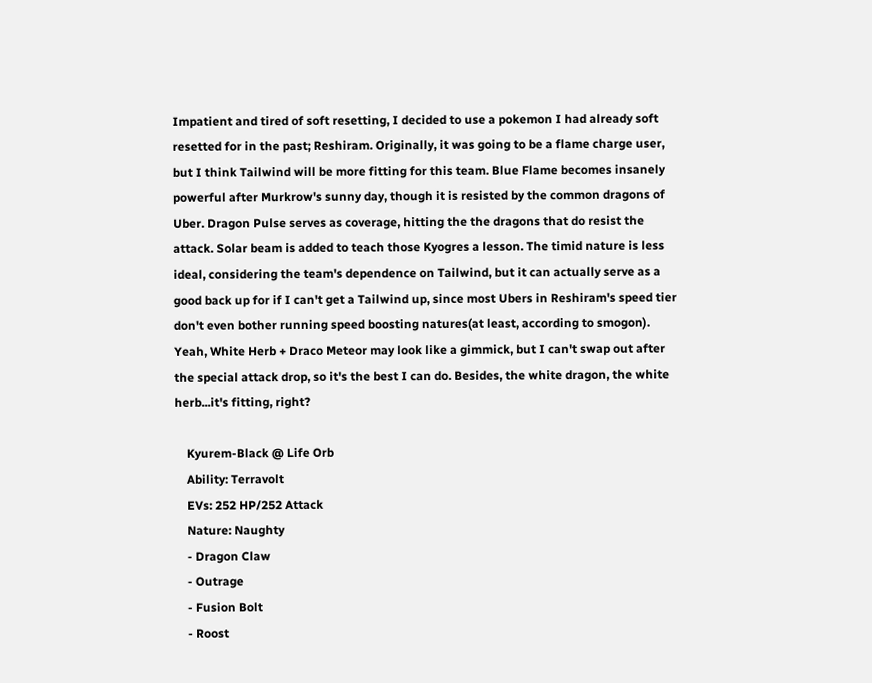Impatient and tired of soft resetting, I decided to use a pokemon I had already soft resetted for in the past; Reshiram. Originally, it was going to be a flame charge user, but I think Tailwind will be more fitting for this team. Blue Flame becomes insanely powerful after Murkrow's sunny day, though it is resisted by the common dragons of Uber. Dragon Pulse serves as coverage, hitting the the dragons that do resist the attack. Solar beam is added to teach those Kyogres a lesson. The timid nature is less ideal, considering the team's dependence on Tailwind, but it can actually serve as a good back up for if I can't get a Tailwind up, since most Ubers in Reshiram's speed tier don't even bother running speed boosting natures(at least, according to smogon). Yeah, White Herb + Draco Meteor may look like a gimmick, but I can't swap out after the special attack drop, so it's the best I can do. Besides, the white dragon, the white herb...it's fitting, right?

    Kyurem-Black @ Life Orb
    Ability: Terravolt
    EVs: 252 HP/252 Attack
    Nature: Naughty
    - Dragon Claw
    - Outrage
    - Fusion Bolt
    - Roost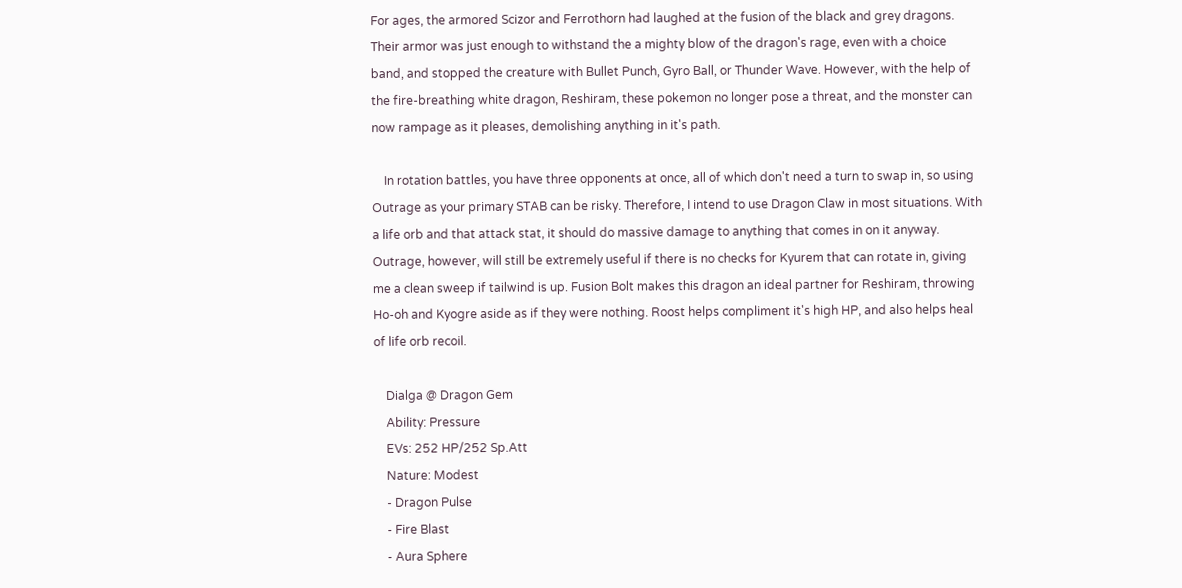For ages, the armored Scizor and Ferrothorn had laughed at the fusion of the black and grey dragons. Their armor was just enough to withstand the a mighty blow of the dragon's rage, even with a choice band, and stopped the creature with Bullet Punch, Gyro Ball, or Thunder Wave. However, with the help of the fire-breathing white dragon, Reshiram, these pokemon no longer pose a threat, and the monster can now rampage as it pleases, demolishing anything in it's path.

    In rotation battles, you have three opponents at once, all of which don't need a turn to swap in, so using Outrage as your primary STAB can be risky. Therefore, I intend to use Dragon Claw in most situations. With a life orb and that attack stat, it should do massive damage to anything that comes in on it anyway. Outrage, however, will still be extremely useful if there is no checks for Kyurem that can rotate in, giving me a clean sweep if tailwind is up. Fusion Bolt makes this dragon an ideal partner for Reshiram, throwing Ho-oh and Kyogre aside as if they were nothing. Roost helps compliment it's high HP, and also helps heal of life orb recoil.

    Dialga @ Dragon Gem
    Ability: Pressure
    EVs: 252 HP/252 Sp.Att
    Nature: Modest
    - Dragon Pulse
    - Fire Blast
    - Aura Sphere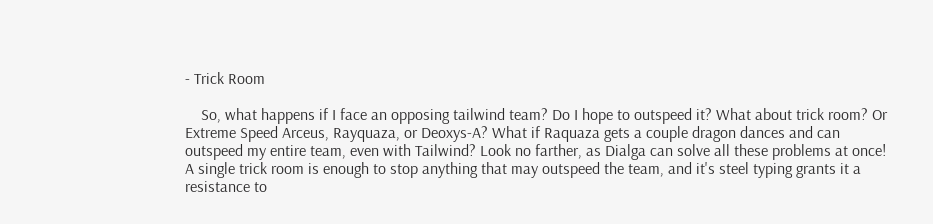- Trick Room

    So, what happens if I face an opposing tailwind team? Do I hope to outspeed it? What about trick room? Or Extreme Speed Arceus, Rayquaza, or Deoxys-A? What if Raquaza gets a couple dragon dances and can outspeed my entire team, even with Tailwind? Look no farther, as Dialga can solve all these problems at once! A single trick room is enough to stop anything that may outspeed the team, and it's steel typing grants it a resistance to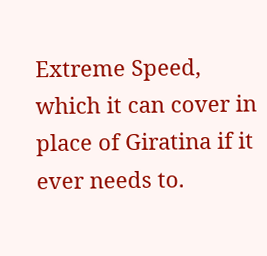Extreme Speed, which it can cover in place of Giratina if it ever needs to.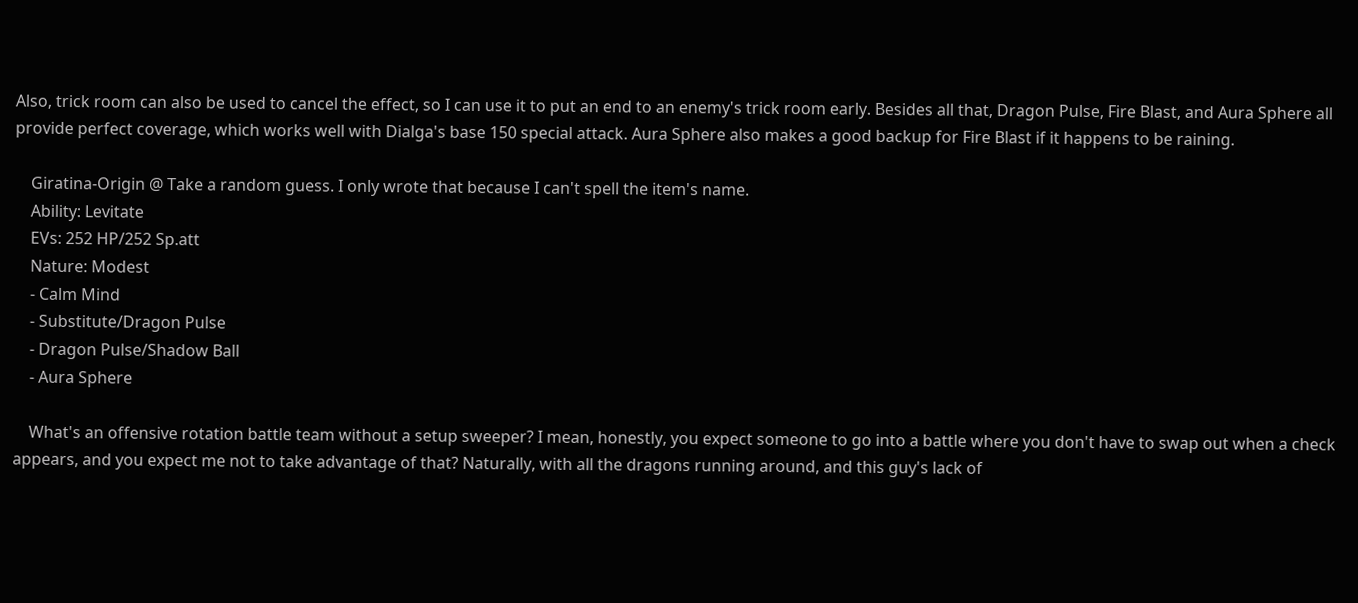Also, trick room can also be used to cancel the effect, so I can use it to put an end to an enemy's trick room early. Besides all that, Dragon Pulse, Fire Blast, and Aura Sphere all provide perfect coverage, which works well with Dialga's base 150 special attack. Aura Sphere also makes a good backup for Fire Blast if it happens to be raining.

    Giratina-Origin @ Take a random guess. I only wrote that because I can't spell the item's name.
    Ability: Levitate
    EVs: 252 HP/252 Sp.att
    Nature: Modest
    - Calm Mind
    - Substitute/Dragon Pulse
    - Dragon Pulse/Shadow Ball
    - Aura Sphere

    What's an offensive rotation battle team without a setup sweeper? I mean, honestly, you expect someone to go into a battle where you don't have to swap out when a check appears, and you expect me not to take advantage of that? Naturally, with all the dragons running around, and this guy's lack of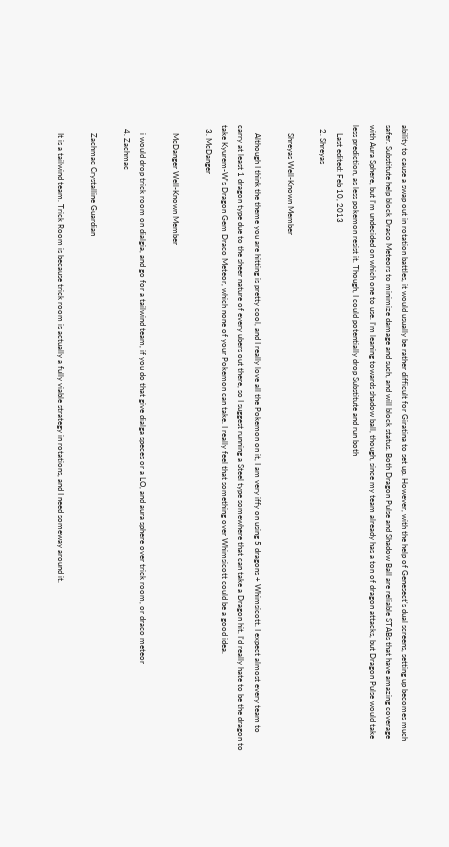ability to cause a swap out in rotation battles, it would usually be rather difficult for Giratina to set up. However, with the help of Genesect's dual screens, setting up becomes much safer. Substitute help block Draco Meteors to minimize damage and such, and will block status. Both Dragon Pulse and Shadow Ball are reliable STABs that have amazing coverage with Aura Sphere, but I'm undecided on which one to use. I'm leaning towards shadow ball, though, since my team already has a ton of dragon attacks, but Dragon Pulse would take less prediction, as less pokemon resist it. Though, I could potentially drop Substitute and run both
    Last edited: Feb 10, 2013
  2. Shreyas

    Shreyas Well-Known Member

    Although I think the theme you are hitting is pretty cool, and I really love all the Pokemon on it, I am very iffy on using 5 dragons + Whimsicott. I expect almost every team to carry at least 1 dragon type due to the sheer nature of every ubers out there, so I suggest running a Steel type somewhere that can take a Dragon hit. I'd really hate to be the dragon to take Kyurem-W's Dragon Gem Draco Meteor, which none of your Pokemon can take. I really feel that something over Whimsicott could be a good idea.
  3. McDanger

    McDanger Well-Known Member

    i would drop trick room on dialgia, and go for a tailwind team, if you do that give dialga speces or a LO, and aura sphere over trick room, or draco meteor
  4. Zachmac

    Zachmac Crystalline Guardian

    It is a tailwind team. Trick Room is because trick room is actually a fully viable strategy in rotations, and I need someway around it.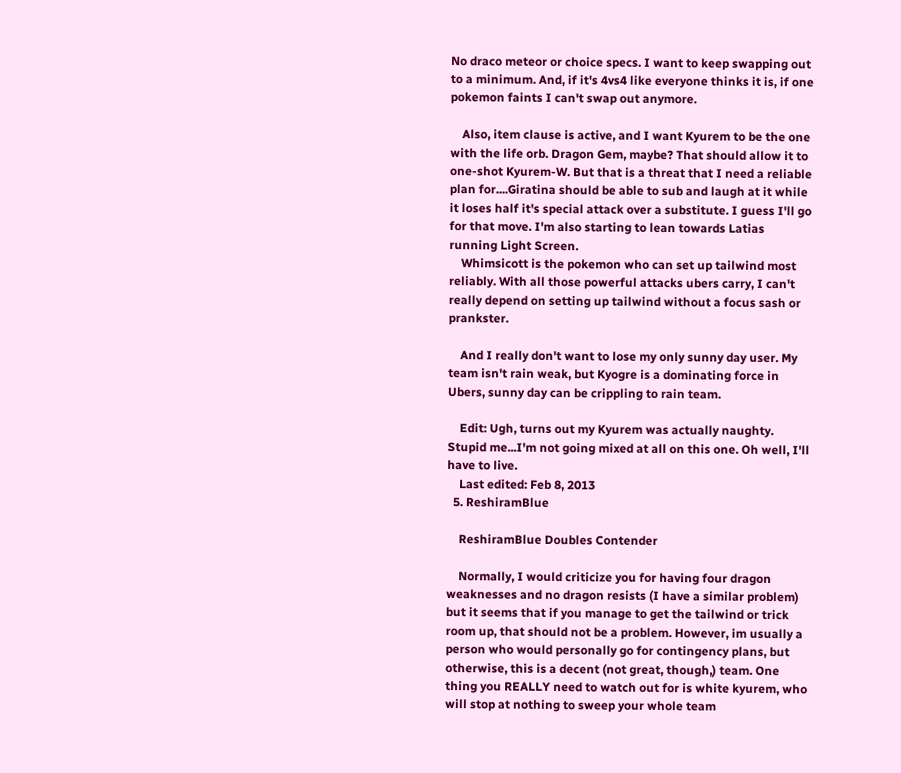No draco meteor or choice specs. I want to keep swapping out to a minimum. And, if it's 4vs4 like everyone thinks it is, if one pokemon faints I can't swap out anymore.

    Also, item clause is active, and I want Kyurem to be the one with the life orb. Dragon Gem, maybe? That should allow it to one-shot Kyurem-W. But that is a threat that I need a reliable plan for....Giratina should be able to sub and laugh at it while it loses half it's special attack over a substitute. I guess I'll go for that move. I'm also starting to lean towards Latias running Light Screen.
    Whimsicott is the pokemon who can set up tailwind most reliably. With all those powerful attacks ubers carry, I can't really depend on setting up tailwind without a focus sash or prankster.

    And I really don't want to lose my only sunny day user. My team isn't rain weak, but Kyogre is a dominating force in Ubers, sunny day can be crippling to rain team.

    Edit: Ugh, turns out my Kyurem was actually naughty. Stupid me...I'm not going mixed at all on this one. Oh well, I'll have to live.
    Last edited: Feb 8, 2013
  5. ReshiramBlue

    ReshiramBlue Doubles Contender

    Normally, I would criticize you for having four dragon weaknesses and no dragon resists (I have a similar problem) but it seems that if you manage to get the tailwind or trick room up, that should not be a problem. However, im usually a person who would personally go for contingency plans, but otherwise, this is a decent (not great, though,) team. One thing you REALLY need to watch out for is white kyurem, who will stop at nothing to sweep your whole team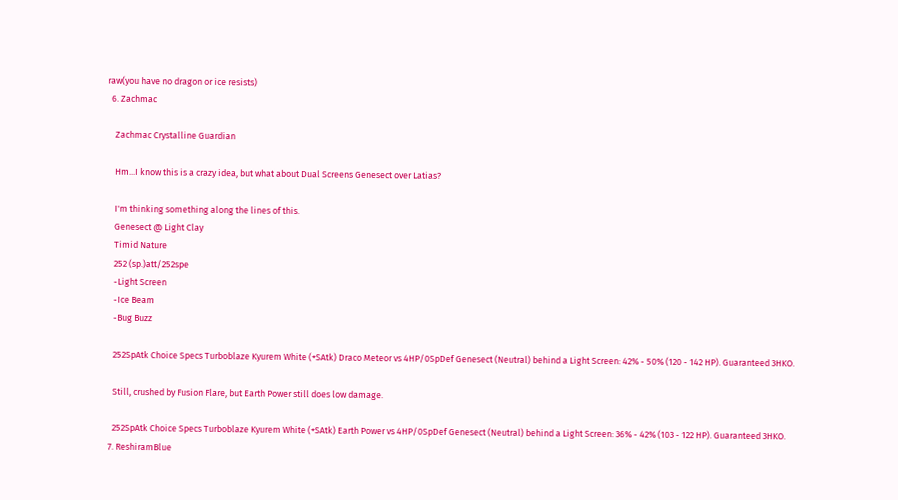raw(you have no dragon or ice resists)
  6. Zachmac

    Zachmac Crystalline Guardian

    Hm...I know this is a crazy idea, but what about Dual Screens Genesect over Latias?

    I'm thinking something along the lines of this.
    Genesect @ Light Clay
    Timid Nature
    252 (sp.)att/252spe
    -Light Screen
    -Ice Beam
    -Bug Buzz

    252SpAtk Choice Specs Turboblaze Kyurem White (+SAtk) Draco Meteor vs 4HP/0SpDef Genesect (Neutral) behind a Light Screen: 42% - 50% (120 - 142 HP). Guaranteed 3HKO.

    Still, crushed by Fusion Flare, but Earth Power still does low damage.

    252SpAtk Choice Specs Turboblaze Kyurem White (+SAtk) Earth Power vs 4HP/0SpDef Genesect (Neutral) behind a Light Screen: 36% - 42% (103 - 122 HP). Guaranteed 3HKO.
  7. ReshiramBlue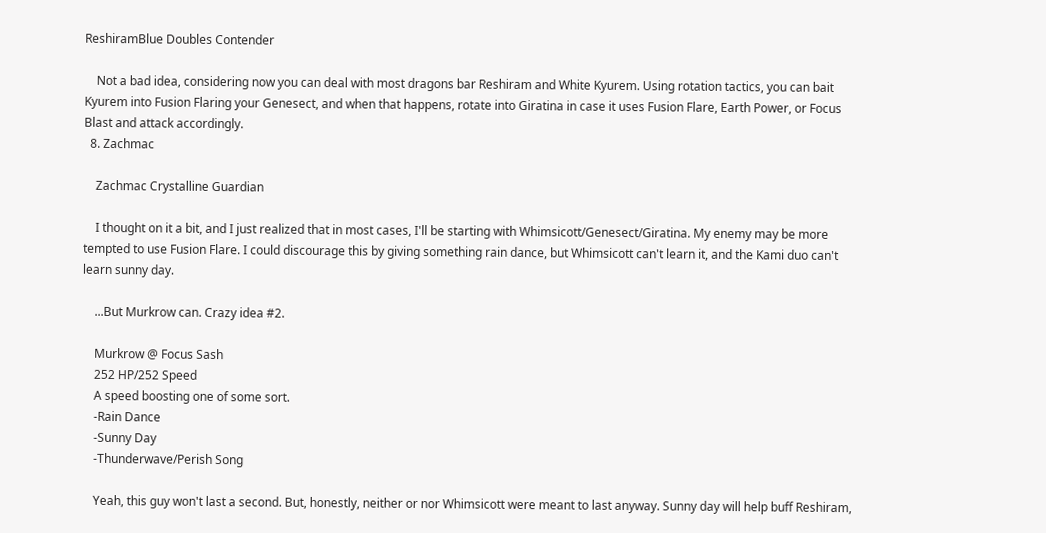ReshiramBlue Doubles Contender

    Not a bad idea, considering now you can deal with most dragons bar Reshiram and White Kyurem. Using rotation tactics, you can bait Kyurem into Fusion Flaring your Genesect, and when that happens, rotate into Giratina in case it uses Fusion Flare, Earth Power, or Focus Blast and attack accordingly.
  8. Zachmac

    Zachmac Crystalline Guardian

    I thought on it a bit, and I just realized that in most cases, I'll be starting with Whimsicott/Genesect/Giratina. My enemy may be more tempted to use Fusion Flare. I could discourage this by giving something rain dance, but Whimsicott can't learn it, and the Kami duo can't learn sunny day.

    ...But Murkrow can. Crazy idea #2.

    Murkrow @ Focus Sash
    252 HP/252 Speed
    A speed boosting one of some sort.
    -Rain Dance
    -Sunny Day
    -Thunderwave/Perish Song

    Yeah, this guy won't last a second. But, honestly, neither or nor Whimsicott were meant to last anyway. Sunny day will help buff Reshiram,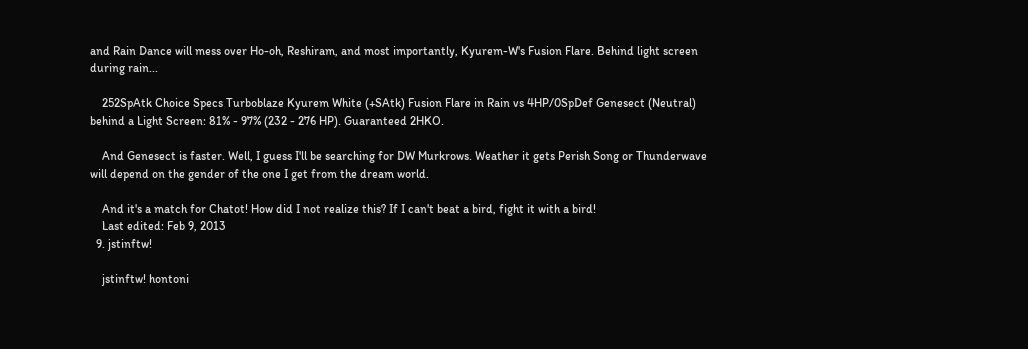and Rain Dance will mess over Ho-oh, Reshiram, and most importantly, Kyurem-W's Fusion Flare. Behind light screen during rain...

    252SpAtk Choice Specs Turboblaze Kyurem White (+SAtk) Fusion Flare in Rain vs 4HP/0SpDef Genesect (Neutral) behind a Light Screen: 81% - 97% (232 - 276 HP). Guaranteed 2HKO.

    And Genesect is faster. Well, I guess I'll be searching for DW Murkrows. Weather it gets Perish Song or Thunderwave will depend on the gender of the one I get from the dream world.

    And it's a match for Chatot! How did I not realize this? If I can't beat a bird, fight it with a bird!
    Last edited: Feb 9, 2013
  9. jstinftw!

    jstinftw! hontoni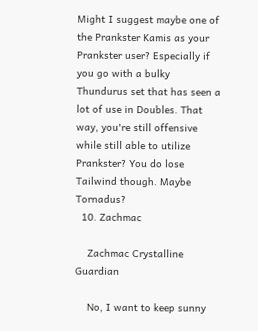Might I suggest maybe one of the Prankster Kamis as your Prankster user? Especially if you go with a bulky Thundurus set that has seen a lot of use in Doubles. That way, you're still offensive while still able to utilize Prankster? You do lose Tailwind though. Maybe Tornadus?
  10. Zachmac

    Zachmac Crystalline Guardian

    No, I want to keep sunny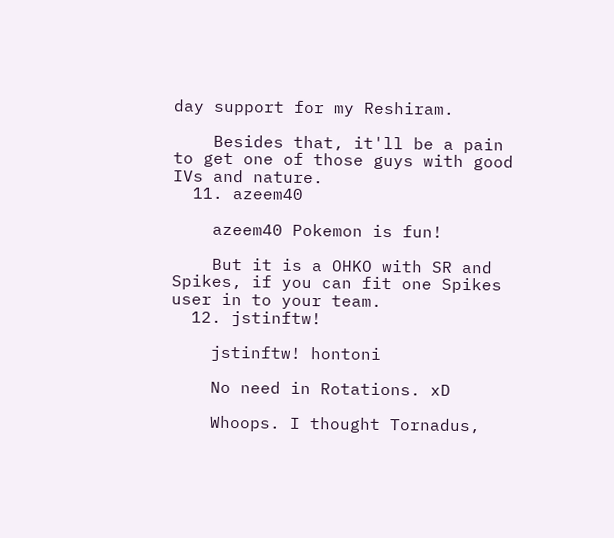day support for my Reshiram.

    Besides that, it'll be a pain to get one of those guys with good IVs and nature.
  11. azeem40

    azeem40 Pokemon is fun!

    But it is a OHKO with SR and Spikes, if you can fit one Spikes user in to your team.
  12. jstinftw!

    jstinftw! hontoni

    No need in Rotations. xD

    Whoops. I thought Tornadus,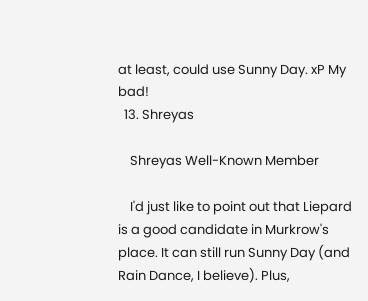at least, could use Sunny Day. xP My bad!
  13. Shreyas

    Shreyas Well-Known Member

    I'd just like to point out that Liepard is a good candidate in Murkrow's place. It can still run Sunny Day (and Rain Dance, I believe). Plus,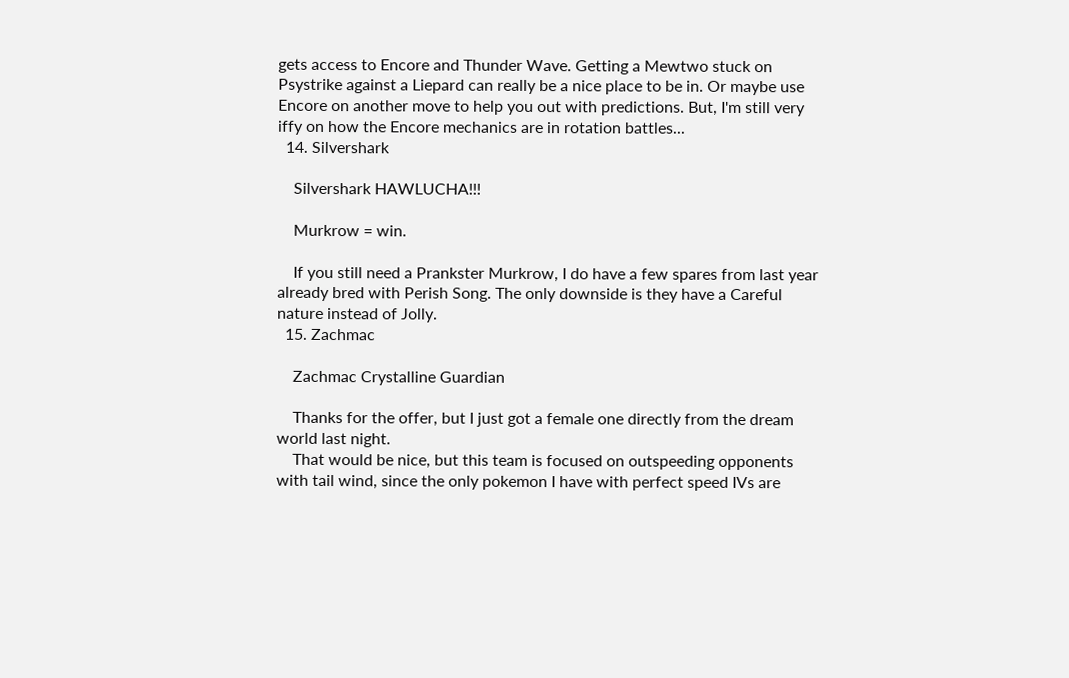gets access to Encore and Thunder Wave. Getting a Mewtwo stuck on Psystrike against a Liepard can really be a nice place to be in. Or maybe use Encore on another move to help you out with predictions. But, I'm still very iffy on how the Encore mechanics are in rotation battles...
  14. Silvershark

    Silvershark HAWLUCHA!!!

    Murkrow = win.

    If you still need a Prankster Murkrow, I do have a few spares from last year already bred with Perish Song. The only downside is they have a Careful nature instead of Jolly.
  15. Zachmac

    Zachmac Crystalline Guardian

    Thanks for the offer, but I just got a female one directly from the dream world last night.
    That would be nice, but this team is focused on outspeeding opponents with tail wind, since the only pokemon I have with perfect speed IVs are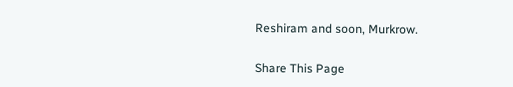Reshiram and soon, Murkrow.

Share This Page